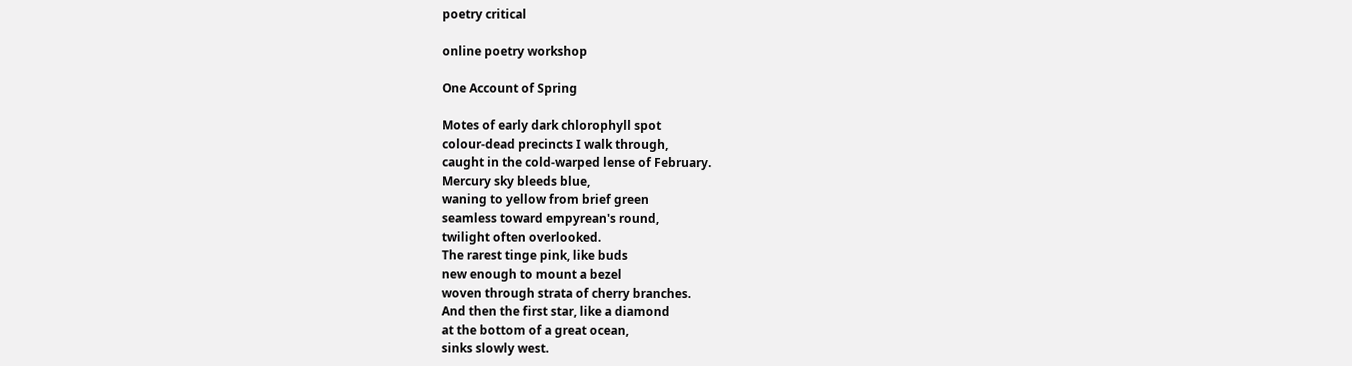poetry critical

online poetry workshop

One Account of Spring

Motes of early dark chlorophyll spot
colour-dead precincts I walk through,
caught in the cold-warped lense of February.
Mercury sky bleeds blue,
waning to yellow from brief green
seamless toward empyrean's round,
twilight often overlooked.
The rarest tinge pink, like buds
new enough to mount a bezel
woven through strata of cherry branches.
And then the first star, like a diamond
at the bottom of a great ocean,
sinks slowly west.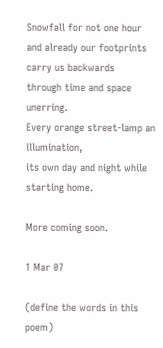Snowfall for not one hour
and already our footprints
carry us backwards
through time and space unerring.
Every orange street-lamp an illumination,
its own day and night while starting home.

More coming soon.

1 Mar 07

(define the words in this poem)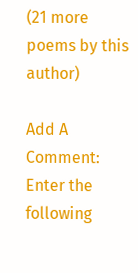(21 more poems by this author)

Add A Comment:
Enter the following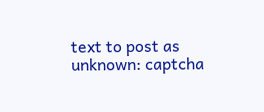text to post as unknown: captcha